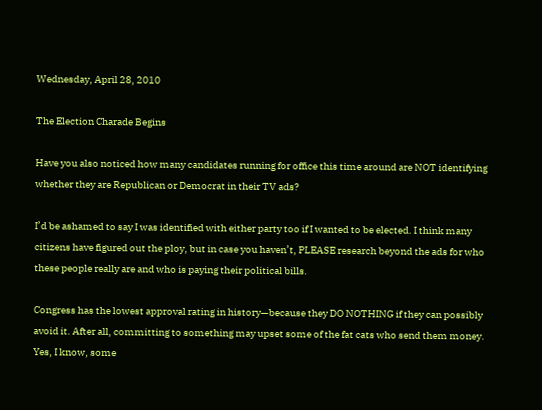Wednesday, April 28, 2010

The Election Charade Begins

Have you also noticed how many candidates running for office this time around are NOT identifying whether they are Republican or Democrat in their TV ads?

I’d be ashamed to say I was identified with either party too if I wanted to be elected. I think many citizens have figured out the ploy, but in case you haven’t, PLEASE research beyond the ads for who these people really are and who is paying their political bills.

Congress has the lowest approval rating in history—because they DO NOTHING if they can possibly avoid it. After all, committing to something may upset some of the fat cats who send them money. Yes, I know, some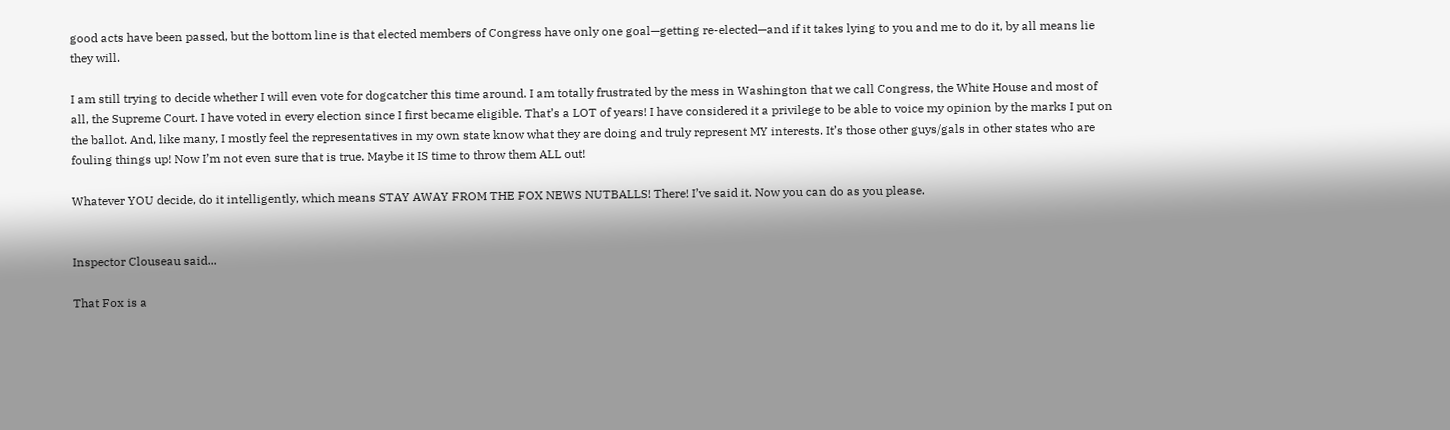good acts have been passed, but the bottom line is that elected members of Congress have only one goal—getting re-elected—and if it takes lying to you and me to do it, by all means lie they will.

I am still trying to decide whether I will even vote for dogcatcher this time around. I am totally frustrated by the mess in Washington that we call Congress, the White House and most of all, the Supreme Court. I have voted in every election since I first became eligible. That’s a LOT of years! I have considered it a privilege to be able to voice my opinion by the marks I put on the ballot. And, like many, I mostly feel the representatives in my own state know what they are doing and truly represent MY interests. It’s those other guys/gals in other states who are fouling things up! Now I’m not even sure that is true. Maybe it IS time to throw them ALL out!

Whatever YOU decide, do it intelligently, which means STAY AWAY FROM THE FOX NEWS NUTBALLS! There! I’ve said it. Now you can do as you please.


Inspector Clouseau said...

That Fox is a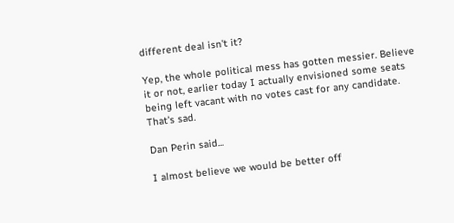different deal isn't it?

Yep, the whole political mess has gotten messier. Believe it or not, earlier today I actually envisioned some seats being left vacant with no votes cast for any candidate. That's sad.

Dan Perin said...

I almost believe we would be better off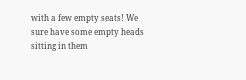with a few empty seats! We sure have some empty heads sitting in them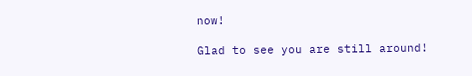now!

Glad to see you are still around!